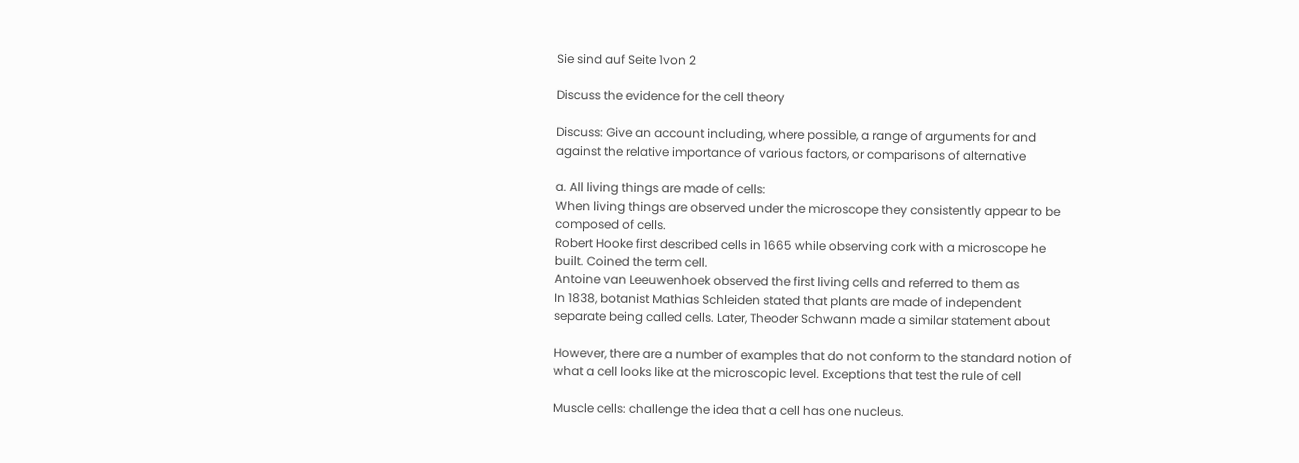Sie sind auf Seite 1von 2

Discuss the evidence for the cell theory

Discuss: Give an account including, where possible, a range of arguments for and
against the relative importance of various factors, or comparisons of alternative

a. All living things are made of cells:
When living things are observed under the microscope they consistently appear to be
composed of cells.
Robert Hooke first described cells in 1665 while observing cork with a microscope he
built. Coined the term cell.
Antoine van Leeuwenhoek observed the first living cells and referred to them as
In 1838, botanist Mathias Schleiden stated that plants are made of independent
separate being called cells. Later, Theoder Schwann made a similar statement about

However, there are a number of examples that do not conform to the standard notion of
what a cell looks like at the microscopic level. Exceptions that test the rule of cell

Muscle cells: challenge the idea that a cell has one nucleus.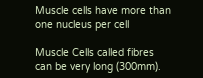Muscle cells have more than one nucleus per cell

Muscle Cells called fibres can be very long (300mm).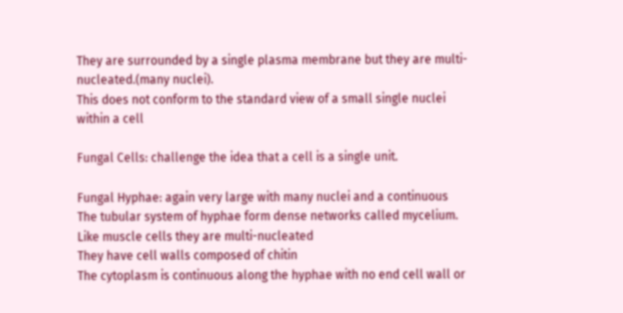They are surrounded by a single plasma membrane but they are multi-
nucleated.(many nuclei).
This does not conform to the standard view of a small single nuclei
within a cell

Fungal Cells: challenge the idea that a cell is a single unit.

Fungal Hyphae: again very large with many nuclei and a continuous
The tubular system of hyphae form dense networks called mycelium.
Like muscle cells they are multi-nucleated
They have cell walls composed of chitin
The cytoplasm is continuous along the hyphae with no end cell wall or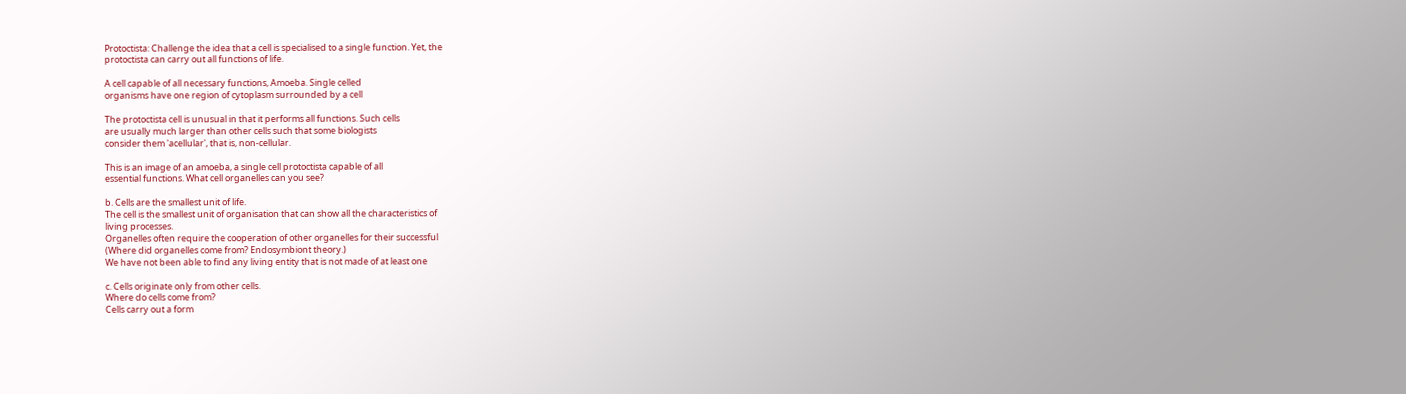Protoctista: Challenge the idea that a cell is specialised to a single function. Yet, the
protoctista can carry out all functions of life.

A cell capable of all necessary functions, Amoeba. Single celled
organisms have one region of cytoplasm surrounded by a cell

The protoctista cell is unusual in that it performs all functions. Such cells
are usually much larger than other cells such that some biologists
consider them 'acellular', that is, non-cellular.

This is an image of an amoeba, a single cell protoctista capable of all
essential functions. What cell organelles can you see?

b. Cells are the smallest unit of life.
The cell is the smallest unit of organisation that can show all the characteristics of
living processes.
Organelles often require the cooperation of other organelles for their successful
(Where did organelles come from? Endosymbiont theory.)
We have not been able to find any living entity that is not made of at least one

c. Cells originate only from other cells.
Where do cells come from?
Cells carry out a form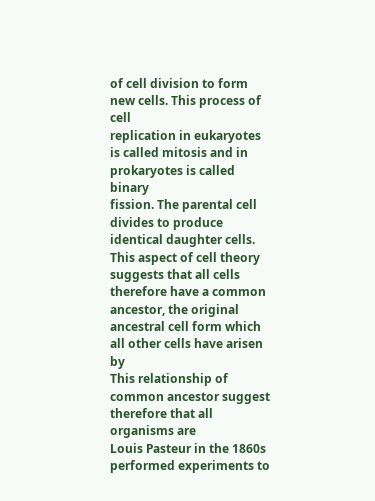of cell division to form new cells. This process of cell
replication in eukaryotes is called mitosis and in prokaryotes is called binary
fission. The parental cell divides to produce identical daughter cells.
This aspect of cell theory suggests that all cells therefore have a common
ancestor, the original ancestral cell form which all other cells have arisen by
This relationship of common ancestor suggest therefore that all organisms are
Louis Pasteur in the 1860s performed experiments to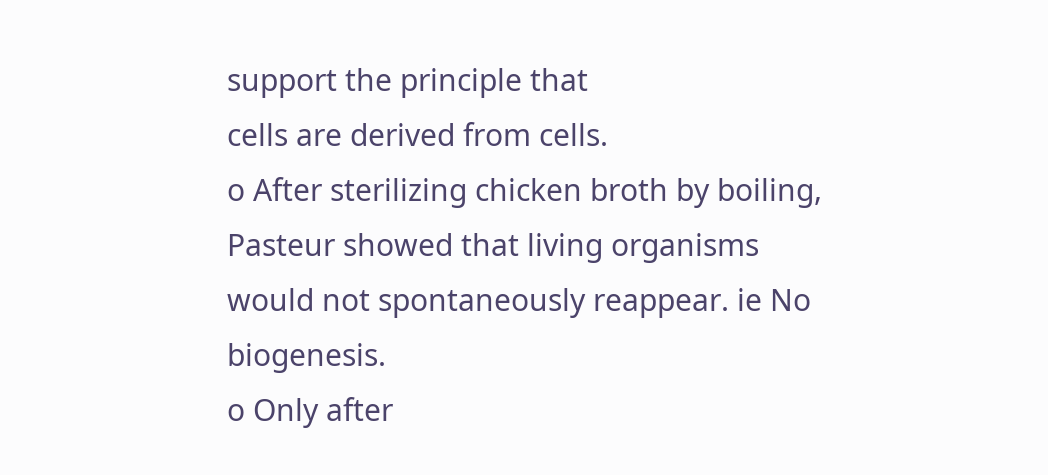support the principle that
cells are derived from cells.
o After sterilizing chicken broth by boiling, Pasteur showed that living organisms
would not spontaneously reappear. ie No biogenesis.
o Only after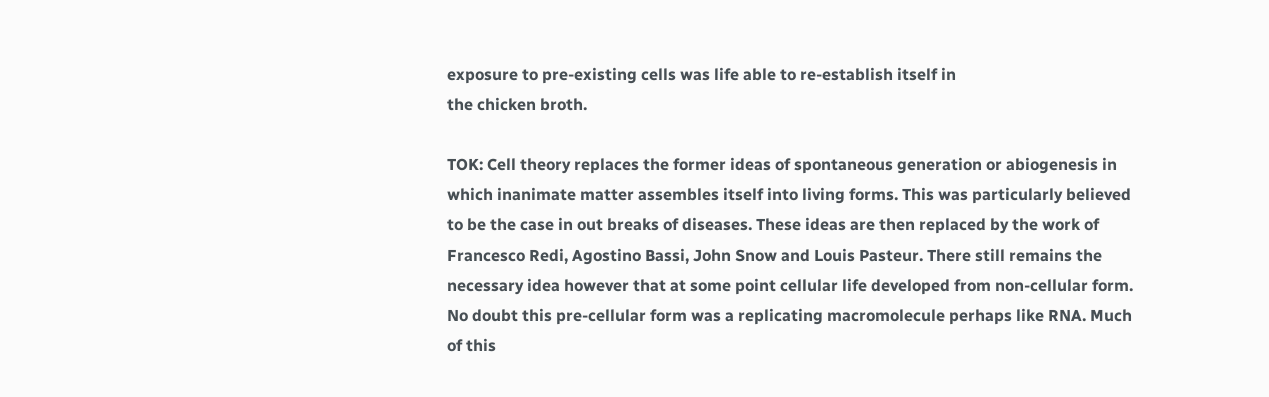exposure to pre-existing cells was life able to re-establish itself in
the chicken broth.

TOK: Cell theory replaces the former ideas of spontaneous generation or abiogenesis in
which inanimate matter assembles itself into living forms. This was particularly believed
to be the case in out breaks of diseases. These ideas are then replaced by the work of
Francesco Redi, Agostino Bassi, John Snow and Louis Pasteur. There still remains the
necessary idea however that at some point cellular life developed from non-cellular form.
No doubt this pre-cellular form was a replicating macromolecule perhaps like RNA. Much
of this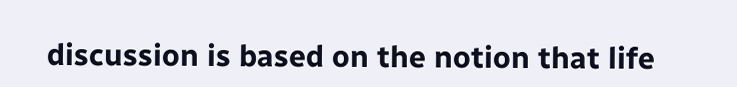discussion is based on the notion that life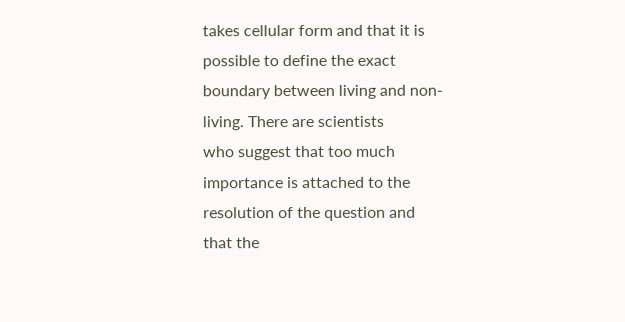takes cellular form and that it is
possible to define the exact boundary between living and non-living. There are scientists
who suggest that too much importance is attached to the resolution of the question and
that the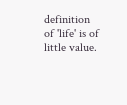definition of 'life' is of little value.